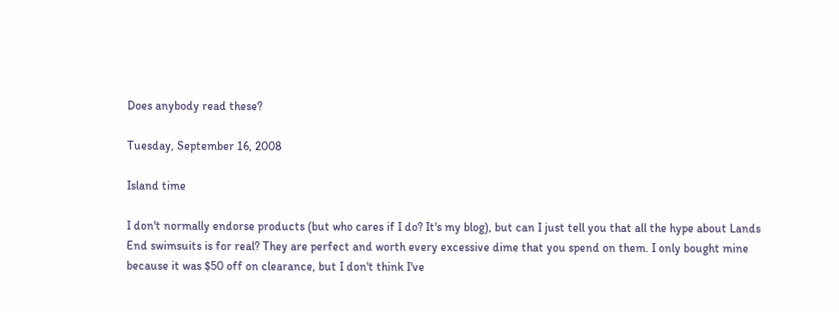Does anybody read these?

Tuesday, September 16, 2008

Island time

I don't normally endorse products (but who cares if I do? It's my blog), but can I just tell you that all the hype about Lands End swimsuits is for real? They are perfect and worth every excessive dime that you spend on them. I only bought mine because it was $50 off on clearance, but I don't think I've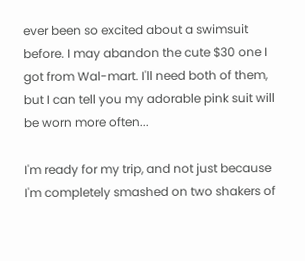ever been so excited about a swimsuit before. I may abandon the cute $30 one I got from Wal-mart. I'll need both of them, but I can tell you my adorable pink suit will be worn more often...

I'm ready for my trip, and not just because I'm completely smashed on two shakers of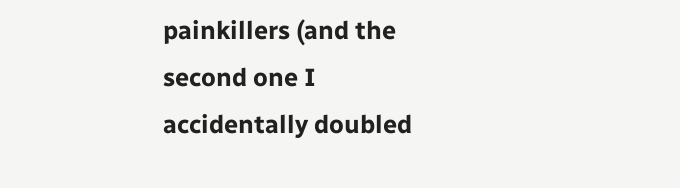painkillers (and the second one I accidentally doubled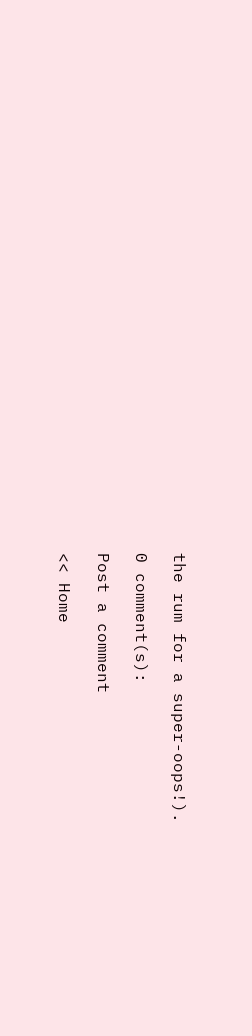the rum for a super-oops!).

0 comment(s):

Post a comment

<< Home